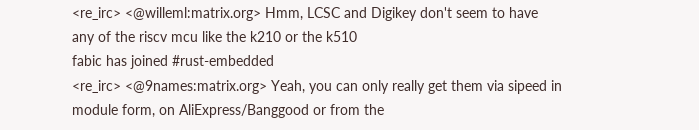<re_irc> <@willeml:matrix.org> Hmm, LCSC and Digikey don't seem to have any of the riscv mcu like the k210 or the k510
fabic has joined #rust-embedded
<re_irc> <@9names:matrix.org> Yeah, you can only really get them via sipeed in module form, on AliExpress/Banggood or from the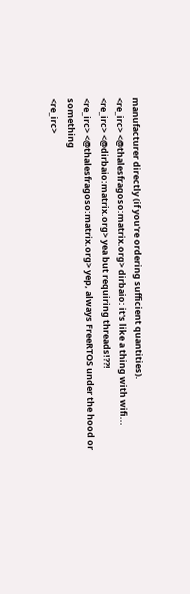manufacturer directly (if you're ordering sufficient quantities).
<re_irc> <@thalesfragoso:matrix.org> dirbaio: it's like a thing with wifi...
<re_irc> <@dirbaio:matrix.org> yea but requiring threads!??!
<re_irc> <@thalesfragoso:matrix.org> yep, always FreeRTOS under the hood or something
<re_irc>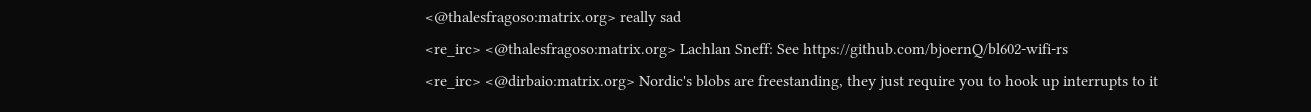<@thalesfragoso:matrix.org> really sad
<re_irc> <@thalesfragoso:matrix.org> Lachlan Sneff: See https://github.com/bjoernQ/bl602-wifi-rs
<re_irc> <@dirbaio:matrix.org> Nordic's blobs are freestanding, they just require you to hook up interrupts to it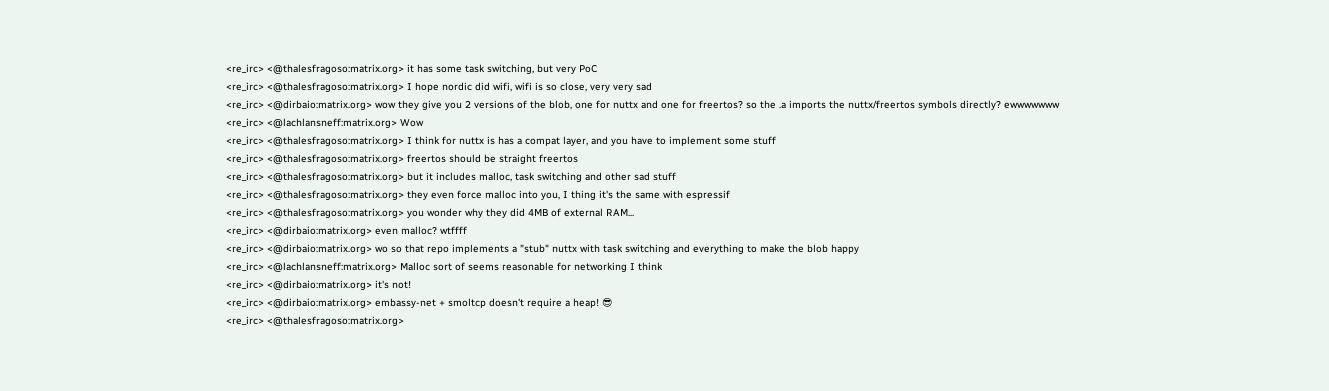<re_irc> <@thalesfragoso:matrix.org> it has some task switching, but very PoC
<re_irc> <@thalesfragoso:matrix.org> I hope nordic did wifi, wifi is so close, very very sad
<re_irc> <@dirbaio:matrix.org> wow they give you 2 versions of the blob, one for nuttx and one for freertos? so the .a imports the nuttx/freertos symbols directly? ewwwwwww
<re_irc> <@lachlansneff:matrix.org> Wow
<re_irc> <@thalesfragoso:matrix.org> I think for nuttx is has a compat layer, and you have to implement some stuff
<re_irc> <@thalesfragoso:matrix.org> freertos should be straight freertos
<re_irc> <@thalesfragoso:matrix.org> but it includes malloc, task switching and other sad stuff
<re_irc> <@thalesfragoso:matrix.org> they even force malloc into you, I thing it's the same with espressif
<re_irc> <@thalesfragoso:matrix.org> you wonder why they did 4MB of external RAM...
<re_irc> <@dirbaio:matrix.org> even malloc? wtffff
<re_irc> <@dirbaio:matrix.org> wo so that repo implements a "stub" nuttx with task switching and everything to make the blob happy
<re_irc> <@lachlansneff:matrix.org> Malloc sort of seems reasonable for networking I think
<re_irc> <@dirbaio:matrix.org> it's not!
<re_irc> <@dirbaio:matrix.org> embassy-net + smoltcp doesn't require a heap! 😎
<re_irc> <@thalesfragoso:matrix.org>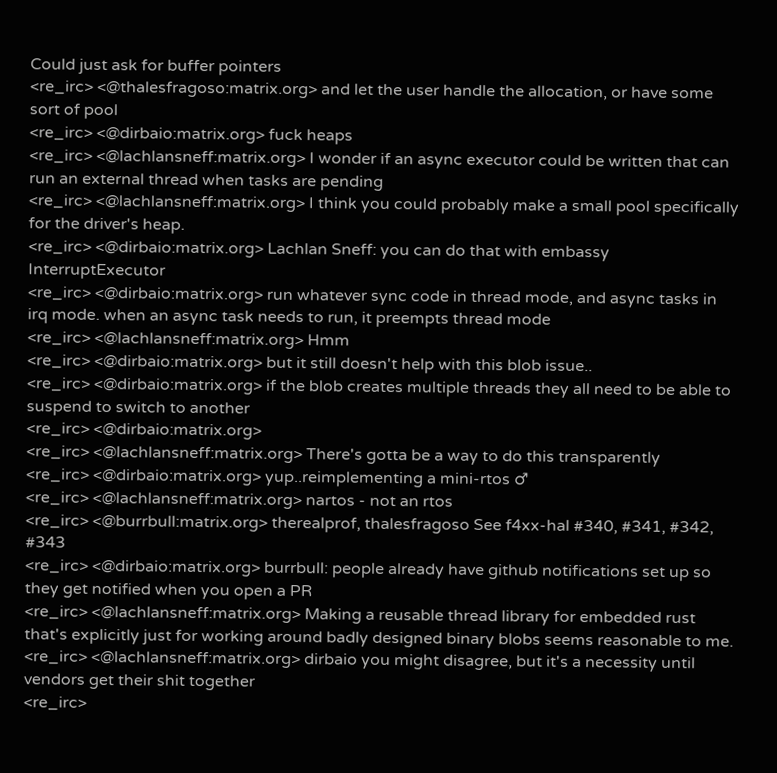Could just ask for buffer pointers
<re_irc> <@thalesfragoso:matrix.org> and let the user handle the allocation, or have some sort of pool
<re_irc> <@dirbaio:matrix.org> fuck heaps
<re_irc> <@lachlansneff:matrix.org> I wonder if an async executor could be written that can run an external thread when tasks are pending
<re_irc> <@lachlansneff:matrix.org> I think you could probably make a small pool specifically for the driver's heap.
<re_irc> <@dirbaio:matrix.org> Lachlan Sneff: you can do that with embassy InterruptExecutor
<re_irc> <@dirbaio:matrix.org> run whatever sync code in thread mode, and async tasks in irq mode. when an async task needs to run, it preempts thread mode
<re_irc> <@lachlansneff:matrix.org> Hmm
<re_irc> <@dirbaio:matrix.org> but it still doesn't help with this blob issue..
<re_irc> <@dirbaio:matrix.org> if the blob creates multiple threads they all need to be able to suspend to switch to another
<re_irc> <@dirbaio:matrix.org>
<re_irc> <@lachlansneff:matrix.org> There's gotta be a way to do this transparently
<re_irc> <@dirbaio:matrix.org> yup..reimplementing a mini-rtos ♂
<re_irc> <@lachlansneff:matrix.org> nartos - not an rtos
<re_irc> <@burrbull:matrix.org> therealprof, thalesfragoso See f4xx-hal #340, #341, #342, #343
<re_irc> <@dirbaio:matrix.org> burrbull: people already have github notifications set up so they get notified when you open a PR
<re_irc> <@lachlansneff:matrix.org> Making a reusable thread library for embedded rust that's explicitly just for working around badly designed binary blobs seems reasonable to me.
<re_irc> <@lachlansneff:matrix.org> dirbaio you might disagree, but it's a necessity until vendors get their shit together
<re_irc>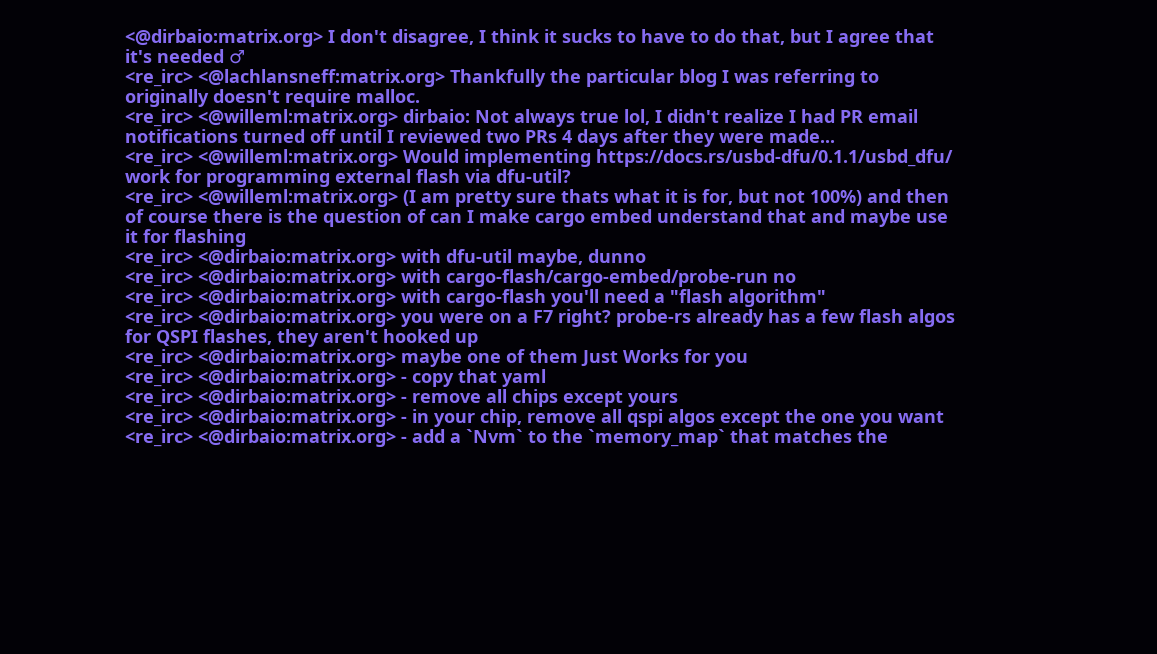<@dirbaio:matrix.org> I don't disagree, I think it sucks to have to do that, but I agree that it's needed ♂
<re_irc> <@lachlansneff:matrix.org> Thankfully the particular blog I was referring to originally doesn't require malloc.
<re_irc> <@willeml:matrix.org> dirbaio: Not always true lol, I didn't realize I had PR email notifications turned off until I reviewed two PRs 4 days after they were made...
<re_irc> <@willeml:matrix.org> Would implementing https://docs.rs/usbd-dfu/0.1.1/usbd_dfu/ work for programming external flash via dfu-util?
<re_irc> <@willeml:matrix.org> (I am pretty sure thats what it is for, but not 100%) and then of course there is the question of can I make cargo embed understand that and maybe use it for flashing
<re_irc> <@dirbaio:matrix.org> with dfu-util maybe, dunno
<re_irc> <@dirbaio:matrix.org> with cargo-flash/cargo-embed/probe-run no
<re_irc> <@dirbaio:matrix.org> with cargo-flash you'll need a "flash algorithm"
<re_irc> <@dirbaio:matrix.org> you were on a F7 right? probe-rs already has a few flash algos for QSPI flashes, they aren't hooked up
<re_irc> <@dirbaio:matrix.org> maybe one of them Just Works for you
<re_irc> <@dirbaio:matrix.org> - copy that yaml
<re_irc> <@dirbaio:matrix.org> - remove all chips except yours
<re_irc> <@dirbaio:matrix.org> - in your chip, remove all qspi algos except the one you want
<re_irc> <@dirbaio:matrix.org> - add a `Nvm` to the `memory_map` that matches the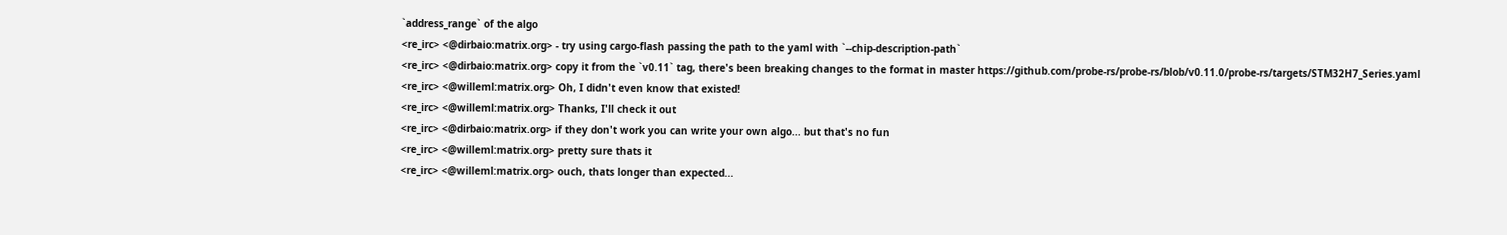`address_range` of the algo
<re_irc> <@dirbaio:matrix.org> - try using cargo-flash passing the path to the yaml with `--chip-description-path`
<re_irc> <@dirbaio:matrix.org> copy it from the `v0.11` tag, there's been breaking changes to the format in master https://github.com/probe-rs/probe-rs/blob/v0.11.0/probe-rs/targets/STM32H7_Series.yaml
<re_irc> <@willeml:matrix.org> Oh, I didn't even know that existed!
<re_irc> <@willeml:matrix.org> Thanks, I'll check it out
<re_irc> <@dirbaio:matrix.org> if they don't work you can write your own algo... but that's no fun
<re_irc> <@willeml:matrix.org> pretty sure thats it
<re_irc> <@willeml:matrix.org> ouch, thats longer than expected...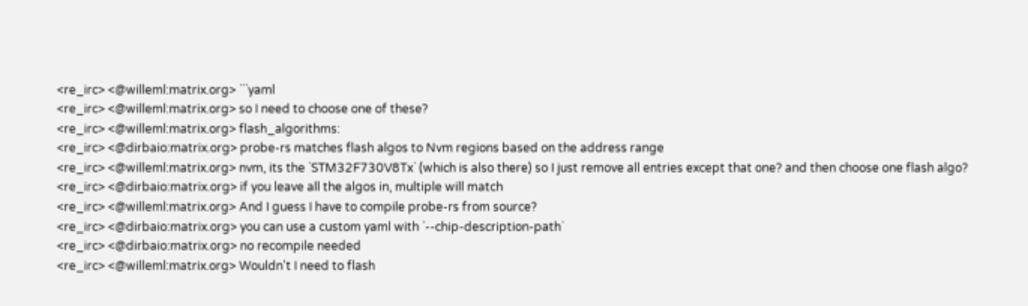<re_irc> <@willeml:matrix.org> ```yaml
<re_irc> <@willeml:matrix.org> so I need to choose one of these?
<re_irc> <@willeml:matrix.org> flash_algorithms:
<re_irc> <@dirbaio:matrix.org> probe-rs matches flash algos to Nvm regions based on the address range
<re_irc> <@willeml:matrix.org> nvm, its the `STM32F730V8Tx` (which is also there) so I just remove all entries except that one? and then choose one flash algo?
<re_irc> <@dirbaio:matrix.org> if you leave all the algos in, multiple will match
<re_irc> <@willeml:matrix.org> And I guess I have to compile probe-rs from source?
<re_irc> <@dirbaio:matrix.org> you can use a custom yaml with `--chip-description-path`
<re_irc> <@dirbaio:matrix.org> no recompile needed
<re_irc> <@willeml:matrix.org> Wouldn't I need to flash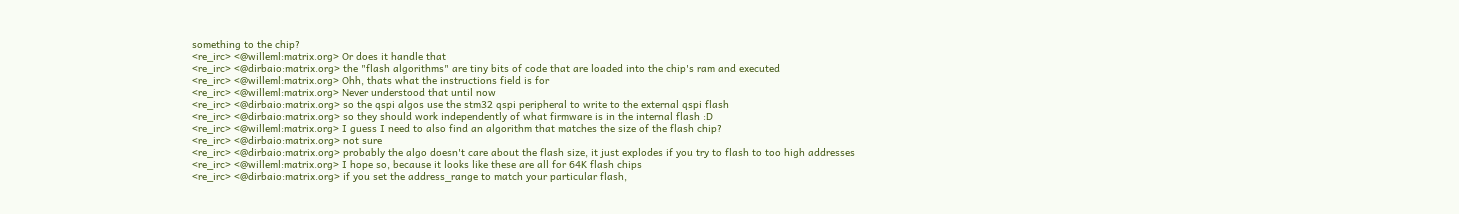something to the chip?
<re_irc> <@willeml:matrix.org> Or does it handle that
<re_irc> <@dirbaio:matrix.org> the "flash algorithms" are tiny bits of code that are loaded into the chip's ram and executed
<re_irc> <@willeml:matrix.org> Ohh, thats what the instructions field is for
<re_irc> <@willeml:matrix.org> Never understood that until now
<re_irc> <@dirbaio:matrix.org> so the qspi algos use the stm32 qspi peripheral to write to the external qspi flash
<re_irc> <@dirbaio:matrix.org> so they should work independently of what firmware is in the internal flash :D
<re_irc> <@willeml:matrix.org> I guess I need to also find an algorithm that matches the size of the flash chip?
<re_irc> <@dirbaio:matrix.org> not sure
<re_irc> <@dirbaio:matrix.org> probably the algo doesn't care about the flash size, it just explodes if you try to flash to too high addresses
<re_irc> <@willeml:matrix.org> I hope so, because it looks like these are all for 64K flash chips
<re_irc> <@dirbaio:matrix.org> if you set the address_range to match your particular flash,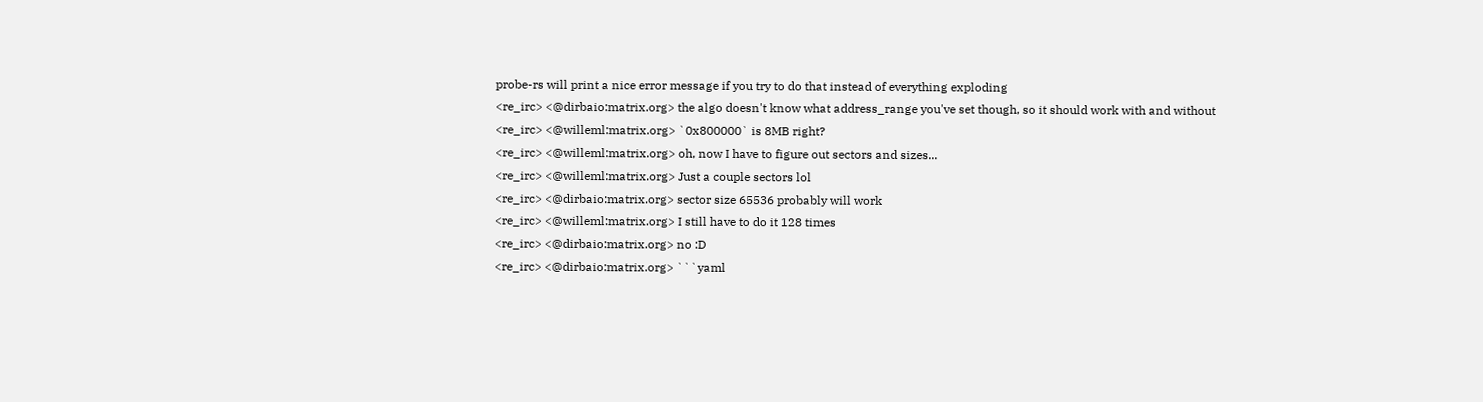probe-rs will print a nice error message if you try to do that instead of everything exploding
<re_irc> <@dirbaio:matrix.org> the algo doesn't know what address_range you've set though, so it should work with and without
<re_irc> <@willeml:matrix.org> `0x800000` is 8MB right?
<re_irc> <@willeml:matrix.org> oh, now I have to figure out sectors and sizes...
<re_irc> <@willeml:matrix.org> Just a couple sectors lol
<re_irc> <@dirbaio:matrix.org> sector size 65536 probably will work
<re_irc> <@willeml:matrix.org> I still have to do it 128 times
<re_irc> <@dirbaio:matrix.org> no :D
<re_irc> <@dirbaio:matrix.org> ```yaml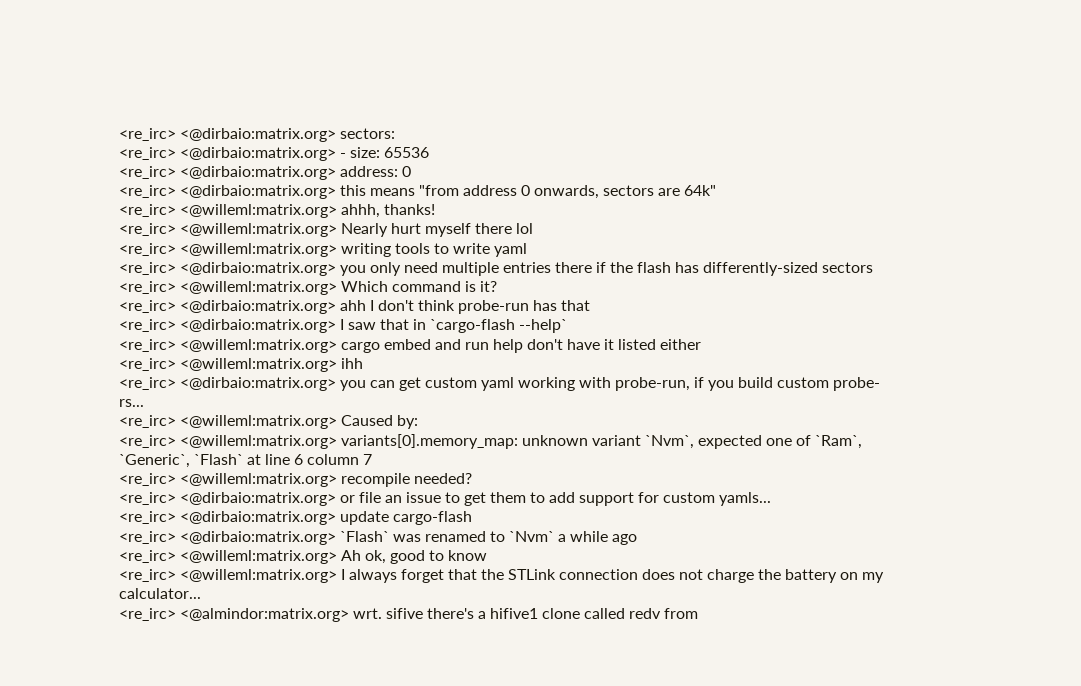<re_irc> <@dirbaio:matrix.org> sectors:
<re_irc> <@dirbaio:matrix.org> - size: 65536
<re_irc> <@dirbaio:matrix.org> address: 0
<re_irc> <@dirbaio:matrix.org> this means "from address 0 onwards, sectors are 64k"
<re_irc> <@willeml:matrix.org> ahhh, thanks!
<re_irc> <@willeml:matrix.org> Nearly hurt myself there lol
<re_irc> <@willeml:matrix.org> writing tools to write yaml
<re_irc> <@dirbaio:matrix.org> you only need multiple entries there if the flash has differently-sized sectors
<re_irc> <@willeml:matrix.org> Which command is it?
<re_irc> <@dirbaio:matrix.org> ahh I don't think probe-run has that
<re_irc> <@dirbaio:matrix.org> I saw that in `cargo-flash --help`
<re_irc> <@willeml:matrix.org> cargo embed and run help don't have it listed either
<re_irc> <@willeml:matrix.org> ihh
<re_irc> <@dirbaio:matrix.org> you can get custom yaml working with probe-run, if you build custom probe-rs...
<re_irc> <@willeml:matrix.org> Caused by:
<re_irc> <@willeml:matrix.org> variants[0].memory_map: unknown variant `Nvm`, expected one of `Ram`, `Generic`, `Flash` at line 6 column 7
<re_irc> <@willeml:matrix.org> recompile needed?
<re_irc> <@dirbaio:matrix.org> or file an issue to get them to add support for custom yamls...
<re_irc> <@dirbaio:matrix.org> update cargo-flash
<re_irc> <@dirbaio:matrix.org> `Flash` was renamed to `Nvm` a while ago
<re_irc> <@willeml:matrix.org> Ah ok, good to know
<re_irc> <@willeml:matrix.org> I always forget that the STLink connection does not charge the battery on my calculator...
<re_irc> <@almindor:matrix.org> wrt. sifive there's a hifive1 clone called redv from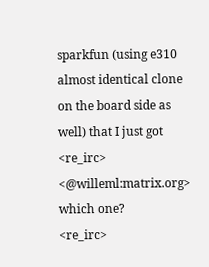sparkfun (using e310 almost identical clone on the board side as well) that I just got
<re_irc> <@willeml:matrix.org> which one?
<re_irc>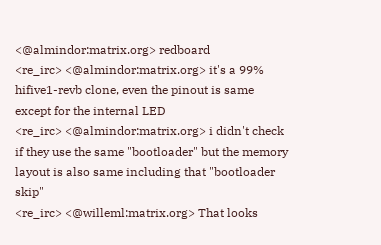<@almindor:matrix.org> redboard
<re_irc> <@almindor:matrix.org> it's a 99% hifive1-revb clone, even the pinout is same except for the internal LED
<re_irc> <@almindor:matrix.org> i didn't check if they use the same "bootloader" but the memory layout is also same including that "bootloader skip"
<re_irc> <@willeml:matrix.org> That looks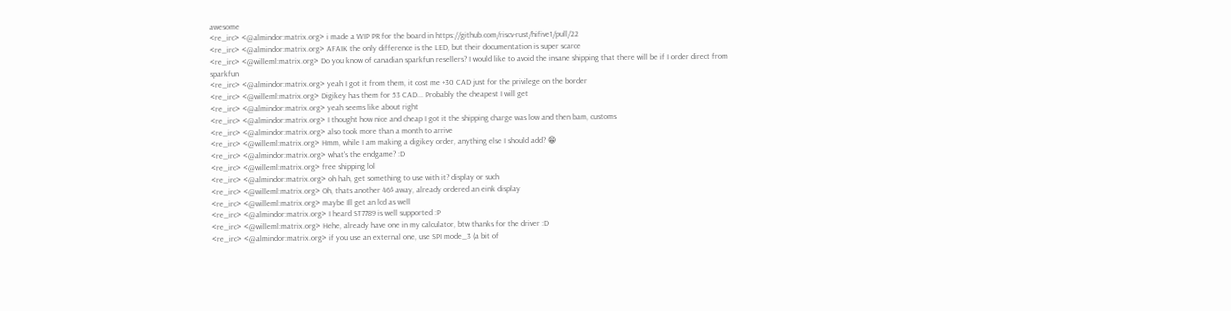awesome
<re_irc> <@almindor:matrix.org> i made a WIP PR for the board in https://github.com/riscv-rust/hifive1/pull/22
<re_irc> <@almindor:matrix.org> AFAIK the only difference is the LED, but their documentation is super scarce
<re_irc> <@willeml:matrix.org> Do you know of canadian sparkfun resellers? I would like to avoid the insane shipping that there will be if I order direct from sparkfun
<re_irc> <@almindor:matrix.org> yeah I got it from them, it cost me +30 CAD just for the privilege on the border
<re_irc> <@willeml:matrix.org> Digikey has them for 53 CAD... Probably the cheapest I will get
<re_irc> <@almindor:matrix.org> yeah seems like about right
<re_irc> <@almindor:matrix.org> I thought how nice and cheap I got it the shipping charge was low and then bam, customs
<re_irc> <@almindor:matrix.org> also took more than a month to arrive
<re_irc> <@willeml:matrix.org> Hmm, while I am making a digikey order, anything else I should add? 😁
<re_irc> <@almindor:matrix.org> what's the endgame? :D
<re_irc> <@willeml:matrix.org> free shipping lol
<re_irc> <@almindor:matrix.org> oh hah, get something to use with it? display or such
<re_irc> <@willeml:matrix.org> Oh, thats another 46$ away, already ordered an eink display
<re_irc> <@willeml:matrix.org> maybe Ill get an lcd as well
<re_irc> <@almindor:matrix.org> I heard ST7789 is well supported :P
<re_irc> <@willeml:matrix.org> Hehe, already have one in my calculator, btw thanks for the driver :D
<re_irc> <@almindor:matrix.org> if you use an external one, use SPI mode_3 (a bit of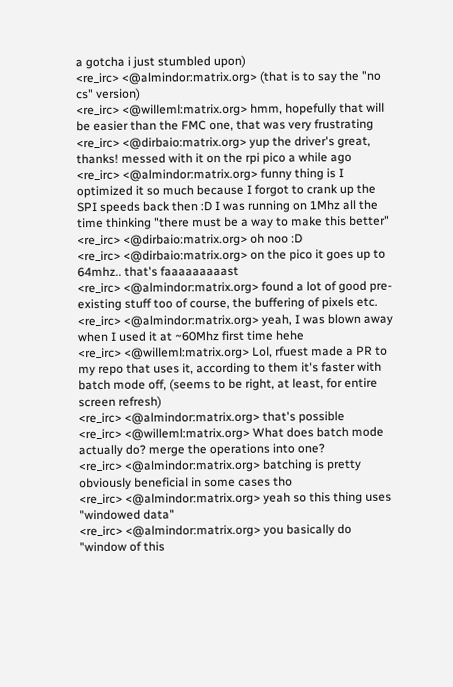a gotcha i just stumbled upon)
<re_irc> <@almindor:matrix.org> (that is to say the "no cs" version)
<re_irc> <@willeml:matrix.org> hmm, hopefully that will be easier than the FMC one, that was very frustrating
<re_irc> <@dirbaio:matrix.org> yup the driver's great, thanks! messed with it on the rpi pico a while ago
<re_irc> <@almindor:matrix.org> funny thing is I optimized it so much because I forgot to crank up the SPI speeds back then :D I was running on 1Mhz all the time thinking "there must be a way to make this better"
<re_irc> <@dirbaio:matrix.org> oh noo :D
<re_irc> <@dirbaio:matrix.org> on the pico it goes up to 64mhz.. that's faaaaaaaaast
<re_irc> <@almindor:matrix.org> found a lot of good pre-existing stuff too of course, the buffering of pixels etc.
<re_irc> <@almindor:matrix.org> yeah, I was blown away when I used it at ~60Mhz first time hehe
<re_irc> <@willeml:matrix.org> Lol, rfuest made a PR to my repo that uses it, according to them it's faster with batch mode off, (seems to be right, at least, for entire screen refresh)
<re_irc> <@almindor:matrix.org> that's possible
<re_irc> <@willeml:matrix.org> What does batch mode actually do? merge the operations into one?
<re_irc> <@almindor:matrix.org> batching is pretty obviously beneficial in some cases tho
<re_irc> <@almindor:matrix.org> yeah so this thing uses "windowed data"
<re_irc> <@almindor:matrix.org> you basically do "window of this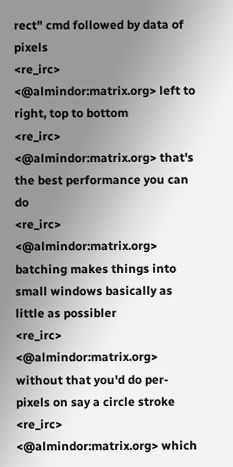rect" cmd followed by data of pixels
<re_irc> <@almindor:matrix.org> left to right, top to bottom
<re_irc> <@almindor:matrix.org> that's the best performance you can do
<re_irc> <@almindor:matrix.org> batching makes things into small windows basically as little as possibler
<re_irc> <@almindor:matrix.org> without that you'd do per-pixels on say a circle stroke
<re_irc> <@almindor:matrix.org> which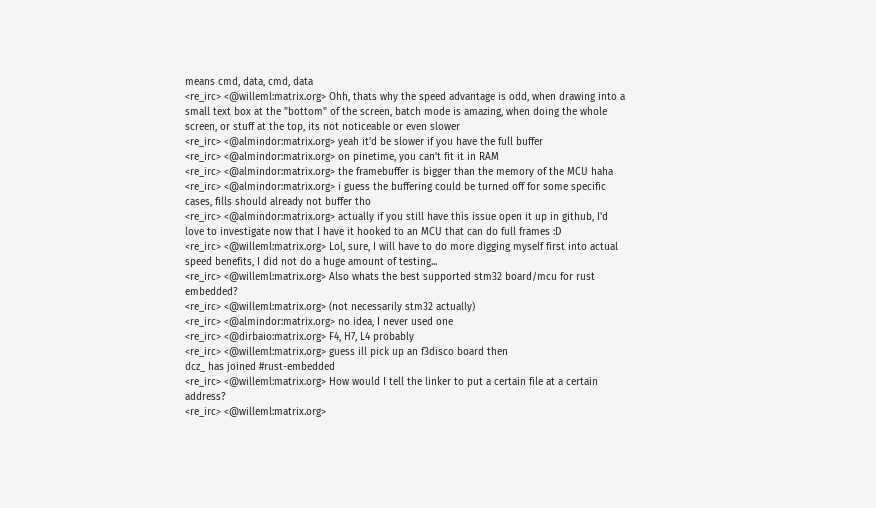means cmd, data, cmd, data
<re_irc> <@willeml:matrix.org> Ohh, thats why the speed advantage is odd, when drawing into a small text box at the "bottom" of the screen, batch mode is amazing, when doing the whole screen, or stuff at the top, its not noticeable or even slower
<re_irc> <@almindor:matrix.org> yeah it'd be slower if you have the full buffer
<re_irc> <@almindor:matrix.org> on pinetime, you can't fit it in RAM
<re_irc> <@almindor:matrix.org> the framebuffer is bigger than the memory of the MCU haha
<re_irc> <@almindor:matrix.org> i guess the buffering could be turned off for some specific cases, fills should already not buffer tho
<re_irc> <@almindor:matrix.org> actually if you still have this issue open it up in github, I'd love to investigate now that I have it hooked to an MCU that can do full frames :D
<re_irc> <@willeml:matrix.org> Lol, sure, I will have to do more digging myself first into actual speed benefits, I did not do a huge amount of testing...
<re_irc> <@willeml:matrix.org> Also whats the best supported stm32 board/mcu for rust embedded?
<re_irc> <@willeml:matrix.org> (not necessarily stm32 actually)
<re_irc> <@almindor:matrix.org> no idea, I never used one
<re_irc> <@dirbaio:matrix.org> F4, H7, L4 probably
<re_irc> <@willeml:matrix.org> guess ill pick up an f3disco board then
dcz_ has joined #rust-embedded
<re_irc> <@willeml:matrix.org> How would I tell the linker to put a certain file at a certain address?
<re_irc> <@willeml:matrix.org>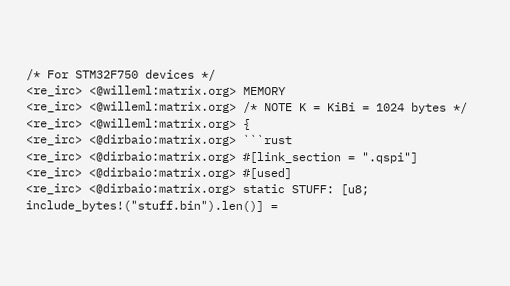/* For STM32F750 devices */
<re_irc> <@willeml:matrix.org> MEMORY
<re_irc> <@willeml:matrix.org> /* NOTE K = KiBi = 1024 bytes */
<re_irc> <@willeml:matrix.org> {
<re_irc> <@dirbaio:matrix.org> ```rust
<re_irc> <@dirbaio:matrix.org> #[link_section = ".qspi"]
<re_irc> <@dirbaio:matrix.org> #[used]
<re_irc> <@dirbaio:matrix.org> static STUFF: [u8; include_bytes!("stuff.bin").len()] =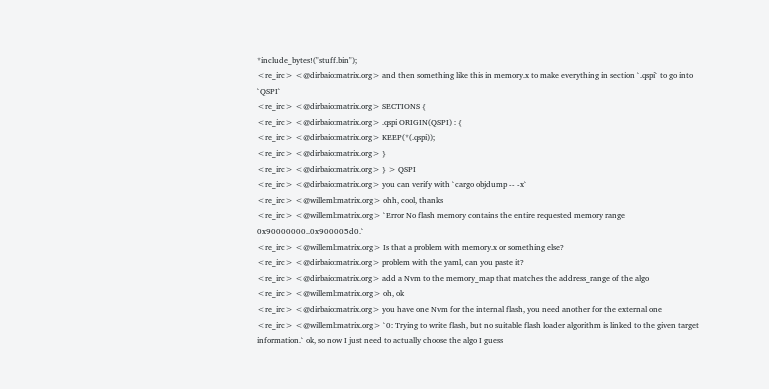*include_bytes!("stuff.bin");
<re_irc> <@dirbaio:matrix.org> and then something like this in memory.x to make everything in section `.qspi` to go into `QSPI`
<re_irc> <@dirbaio:matrix.org> SECTIONS {
<re_irc> <@dirbaio:matrix.org> .qspi ORIGIN(QSPI) : {
<re_irc> <@dirbaio:matrix.org> KEEP(*(.qspi));
<re_irc> <@dirbaio:matrix.org> }
<re_irc> <@dirbaio:matrix.org> } > QSPI
<re_irc> <@dirbaio:matrix.org> you can verify with `cargo objdump -- -x`
<re_irc> <@willeml:matrix.org> ohh, cool, thanks
<re_irc> <@willeml:matrix.org> `Error No flash memory contains the entire requested memory range 0x90000000..0x900005d0.`
<re_irc> <@willeml:matrix.org> Is that a problem with memory.x or something else?
<re_irc> <@dirbaio:matrix.org> problem with the yaml, can you paste it?
<re_irc> <@dirbaio:matrix.org> add a Nvm to the memory_map that matches the address_range of the algo
<re_irc> <@willeml:matrix.org> oh, ok
<re_irc> <@dirbaio:matrix.org> you have one Nvm for the internal flash, you need another for the external one
<re_irc> <@willeml:matrix.org> `0: Trying to write flash, but no suitable flash loader algorithm is linked to the given target information.` ok, so now I just need to actually choose the algo I guess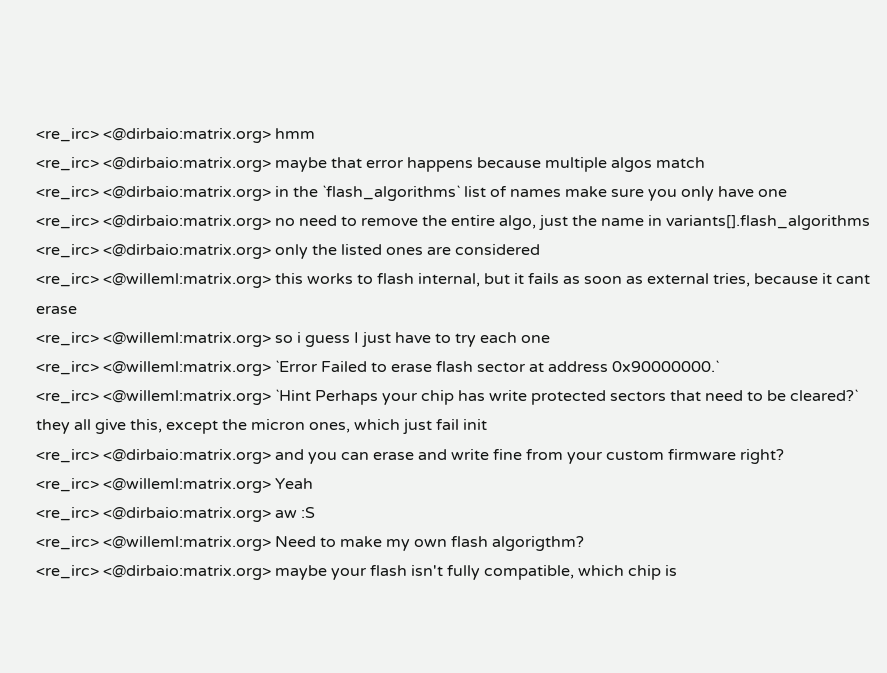<re_irc> <@dirbaio:matrix.org> hmm
<re_irc> <@dirbaio:matrix.org> maybe that error happens because multiple algos match
<re_irc> <@dirbaio:matrix.org> in the `flash_algorithms` list of names make sure you only have one
<re_irc> <@dirbaio:matrix.org> no need to remove the entire algo, just the name in variants[].flash_algorithms
<re_irc> <@dirbaio:matrix.org> only the listed ones are considered
<re_irc> <@willeml:matrix.org> this works to flash internal, but it fails as soon as external tries, because it cant erase
<re_irc> <@willeml:matrix.org> so i guess I just have to try each one
<re_irc> <@willeml:matrix.org> `Error Failed to erase flash sector at address 0x90000000.`
<re_irc> <@willeml:matrix.org> `Hint Perhaps your chip has write protected sectors that need to be cleared?` they all give this, except the micron ones, which just fail init
<re_irc> <@dirbaio:matrix.org> and you can erase and write fine from your custom firmware right?
<re_irc> <@willeml:matrix.org> Yeah
<re_irc> <@dirbaio:matrix.org> aw :S
<re_irc> <@willeml:matrix.org> Need to make my own flash algorigthm?
<re_irc> <@dirbaio:matrix.org> maybe your flash isn't fully compatible, which chip is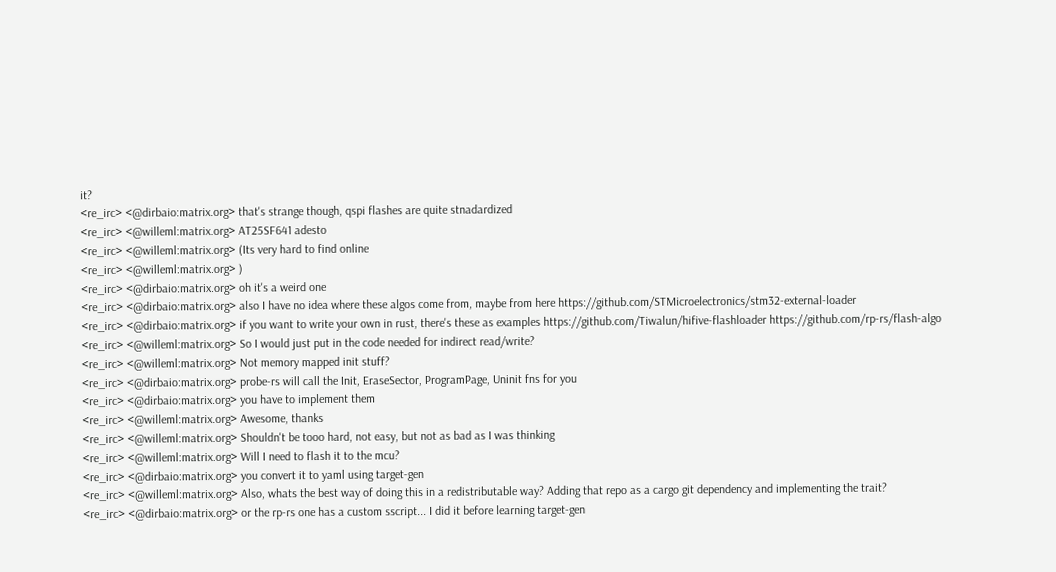it?
<re_irc> <@dirbaio:matrix.org> that's strange though, qspi flashes are quite stnadardized
<re_irc> <@willeml:matrix.org> AT25SF641 adesto
<re_irc> <@willeml:matrix.org> (Its very hard to find online
<re_irc> <@willeml:matrix.org> )
<re_irc> <@dirbaio:matrix.org> oh it's a weird one
<re_irc> <@dirbaio:matrix.org> also I have no idea where these algos come from, maybe from here https://github.com/STMicroelectronics/stm32-external-loader
<re_irc> <@dirbaio:matrix.org> if you want to write your own in rust, there's these as examples https://github.com/Tiwalun/hifive-flashloader https://github.com/rp-rs/flash-algo
<re_irc> <@willeml:matrix.org> So I would just put in the code needed for indirect read/write?
<re_irc> <@willeml:matrix.org> Not memory mapped init stuff?
<re_irc> <@dirbaio:matrix.org> probe-rs will call the Init, EraseSector, ProgramPage, Uninit fns for you
<re_irc> <@dirbaio:matrix.org> you have to implement them
<re_irc> <@willeml:matrix.org> Awesome, thanks
<re_irc> <@willeml:matrix.org> Shouldn't be tooo hard, not easy, but not as bad as I was thinking
<re_irc> <@willeml:matrix.org> Will I need to flash it to the mcu?
<re_irc> <@dirbaio:matrix.org> you convert it to yaml using target-gen
<re_irc> <@willeml:matrix.org> Also, whats the best way of doing this in a redistributable way? Adding that repo as a cargo git dependency and implementing the trait?
<re_irc> <@dirbaio:matrix.org> or the rp-rs one has a custom sscript... I did it before learning target-gen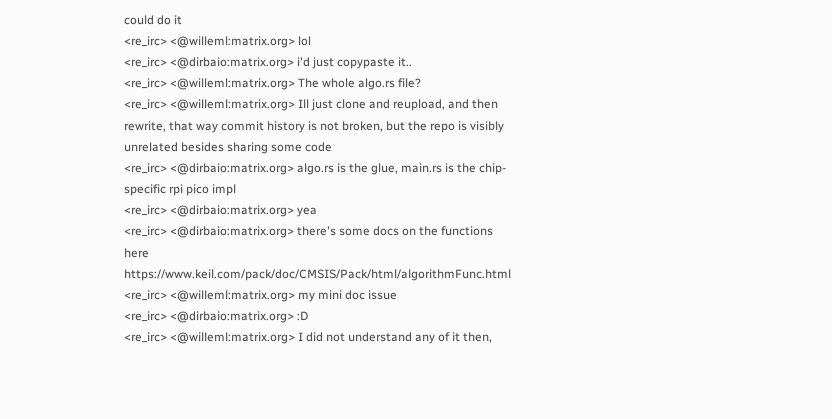could do it
<re_irc> <@willeml:matrix.org> lol
<re_irc> <@dirbaio:matrix.org> i'd just copypaste it..
<re_irc> <@willeml:matrix.org> The whole algo.rs file?
<re_irc> <@willeml:matrix.org> Ill just clone and reupload, and then rewrite, that way commit history is not broken, but the repo is visibly unrelated besides sharing some code
<re_irc> <@dirbaio:matrix.org> algo.rs is the glue, main.rs is the chip-specific rpi pico impl
<re_irc> <@dirbaio:matrix.org> yea
<re_irc> <@dirbaio:matrix.org> there's some docs on the functions here https://www.keil.com/pack/doc/CMSIS/Pack/html/algorithmFunc.html
<re_irc> <@willeml:matrix.org> my mini doc issue
<re_irc> <@dirbaio:matrix.org> :D
<re_irc> <@willeml:matrix.org> I did not understand any of it then,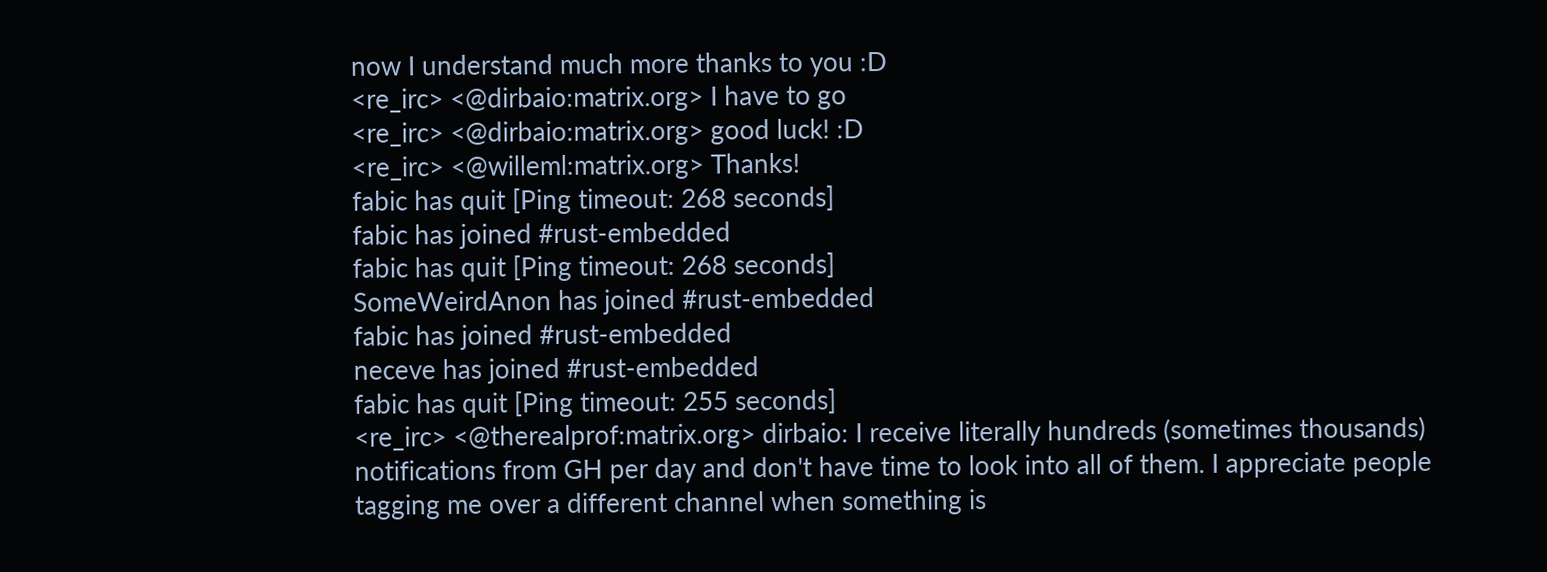now I understand much more thanks to you :D
<re_irc> <@dirbaio:matrix.org> I have to go
<re_irc> <@dirbaio:matrix.org> good luck! :D
<re_irc> <@willeml:matrix.org> Thanks!
fabic has quit [Ping timeout: 268 seconds]
fabic has joined #rust-embedded
fabic has quit [Ping timeout: 268 seconds]
SomeWeirdAnon has joined #rust-embedded
fabic has joined #rust-embedded
neceve has joined #rust-embedded
fabic has quit [Ping timeout: 255 seconds]
<re_irc> <@therealprof:matrix.org> dirbaio: I receive literally hundreds (sometimes thousands) notifications from GH per day and don't have time to look into all of them. I appreciate people tagging me over a different channel when something is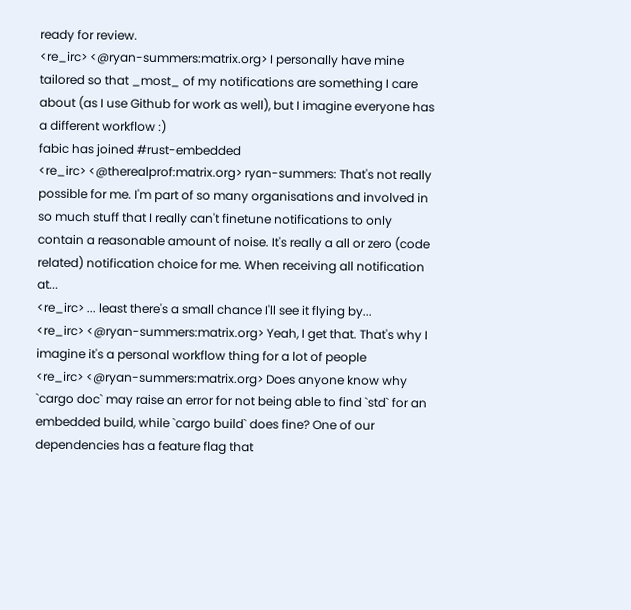ready for review.
<re_irc> <@ryan-summers:matrix.org> I personally have mine tailored so that _most_ of my notifications are something I care about (as I use Github for work as well), but I imagine everyone has a different workflow :)
fabic has joined #rust-embedded
<re_irc> <@therealprof:matrix.org> ryan-summers: That's not really possible for me. I'm part of so many organisations and involved in so much stuff that I really can't finetune notifications to only contain a reasonable amount of noise. It's really a all or zero (code related) notification choice for me. When receiving all notification at...
<re_irc> ... least there's a small chance I'll see it flying by...
<re_irc> <@ryan-summers:matrix.org> Yeah, I get that. That's why I imagine it's a personal workflow thing for a lot of people
<re_irc> <@ryan-summers:matrix.org> Does anyone know why `cargo doc` may raise an error for not being able to find `std` for an embedded build, while `cargo build` does fine? One of our dependencies has a feature flag that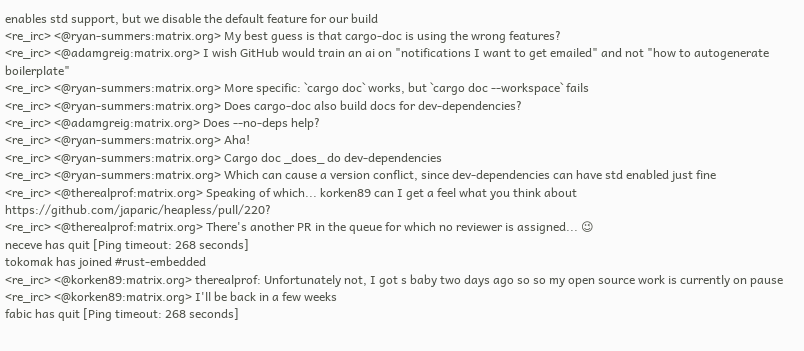enables std support, but we disable the default feature for our build
<re_irc> <@ryan-summers:matrix.org> My best guess is that cargo-doc is using the wrong features?
<re_irc> <@adamgreig:matrix.org> I wish GitHub would train an ai on "notifications I want to get emailed" and not "how to autogenerate boilerplate"
<re_irc> <@ryan-summers:matrix.org> More specific: `cargo doc` works, but `cargo doc --workspace` fails
<re_irc> <@ryan-summers:matrix.org> Does cargo-doc also build docs for dev-dependencies?
<re_irc> <@adamgreig:matrix.org> Does --no-deps help?
<re_irc> <@ryan-summers:matrix.org> Aha!
<re_irc> <@ryan-summers:matrix.org> Cargo doc _does_ do dev-dependencies
<re_irc> <@ryan-summers:matrix.org> Which can cause a version conflict, since dev-dependencies can have std enabled just fine
<re_irc> <@therealprof:matrix.org> Speaking of which... korken89 can I get a feel what you think about https://github.com/japaric/heapless/pull/220?
<re_irc> <@therealprof:matrix.org> There's another PR in the queue for which no reviewer is assigned... 😉
neceve has quit [Ping timeout: 268 seconds]
tokomak has joined #rust-embedded
<re_irc> <@korken89:matrix.org> therealprof: Unfortunately not, I got s baby two days ago so so my open source work is currently on pause
<re_irc> <@korken89:matrix.org> I'll be back in a few weeks
fabic has quit [Ping timeout: 268 seconds]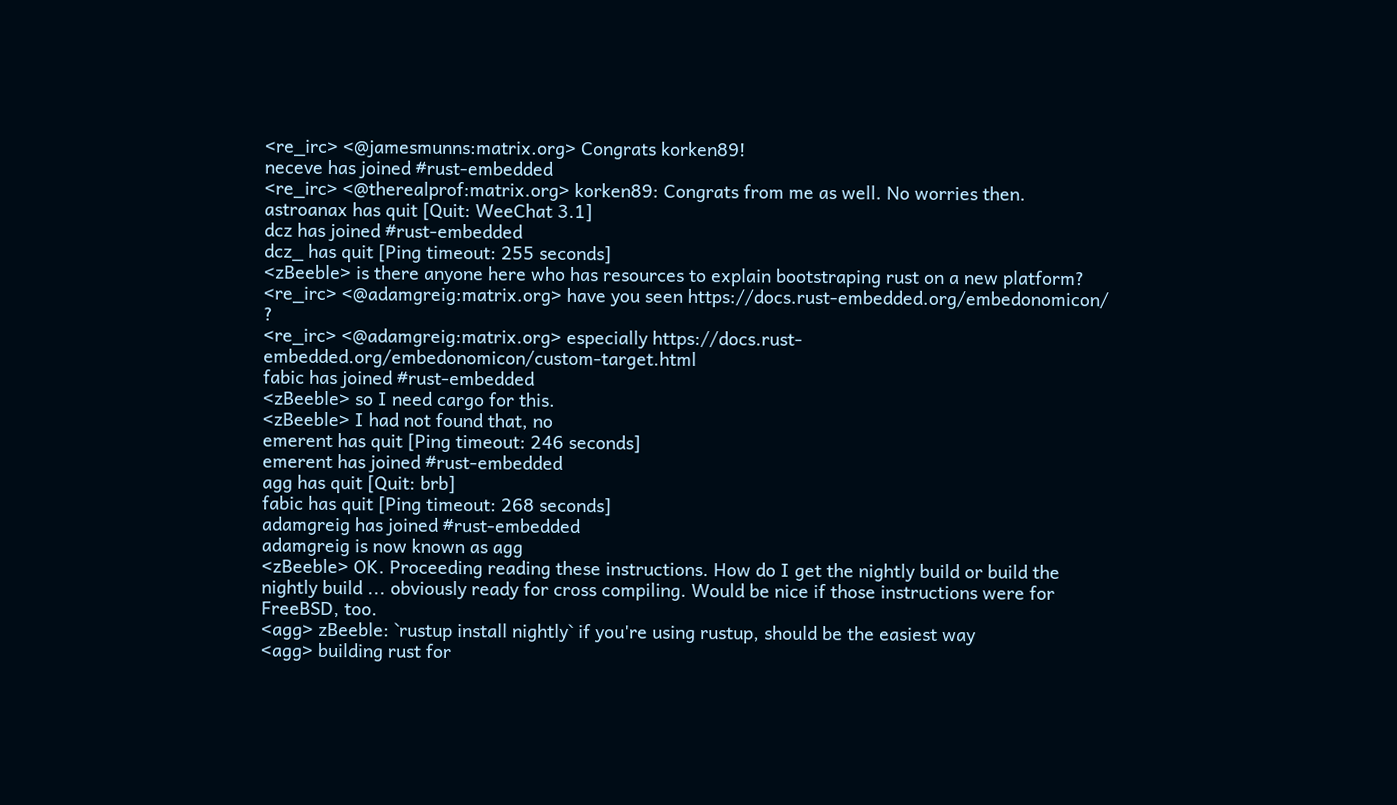<re_irc> <@jamesmunns:matrix.org> Congrats korken89!
neceve has joined #rust-embedded
<re_irc> <@therealprof:matrix.org> korken89: Congrats from me as well. No worries then.
astroanax has quit [Quit: WeeChat 3.1]
dcz has joined #rust-embedded
dcz_ has quit [Ping timeout: 255 seconds]
<zBeeble> is there anyone here who has resources to explain bootstraping rust on a new platform?
<re_irc> <@adamgreig:matrix.org> have you seen https://docs.rust-embedded.org/embedonomicon/ ?
<re_irc> <@adamgreig:matrix.org> especially https://docs.rust-embedded.org/embedonomicon/custom-target.html
fabic has joined #rust-embedded
<zBeeble> so I need cargo for this.
<zBeeble> I had not found that, no
emerent has quit [Ping timeout: 246 seconds]
emerent has joined #rust-embedded
agg has quit [Quit: brb]
fabic has quit [Ping timeout: 268 seconds]
adamgreig has joined #rust-embedded
adamgreig is now known as agg
<zBeeble> OK. Proceeding reading these instructions. How do I get the nightly build or build the nightly build ... obviously ready for cross compiling. Would be nice if those instructions were for FreeBSD, too.
<agg> zBeeble: `rustup install nightly` if you're using rustup, should be the easiest way
<agg> building rust for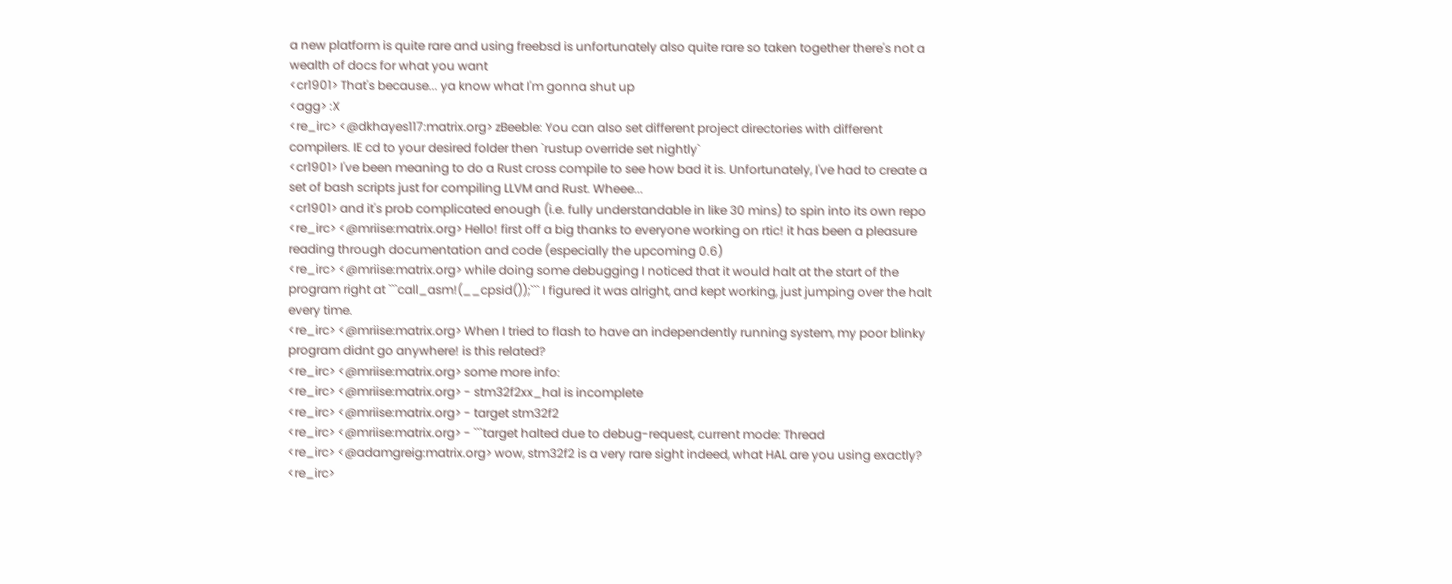a new platform is quite rare and using freebsd is unfortunately also quite rare so taken together there's not a wealth of docs for what you want
<cr1901> That's because... ya know what I'm gonna shut up
<agg> :X
<re_irc> <@dkhayes117:matrix.org> zBeeble: You can also set different project directories with different compilers. IE cd to your desired folder then `rustup override set nightly`
<cr1901> I've been meaning to do a Rust cross compile to see how bad it is. Unfortunately, I've had to create a set of bash scripts just for compiling LLVM and Rust. Wheee...
<cr1901> and it's prob complicated enough (i.e. fully understandable in like 30 mins) to spin into its own repo
<re_irc> <@mriise:matrix.org> Hello! first off a big thanks to everyone working on rtic! it has been a pleasure reading through documentation and code (especially the upcoming 0.6)
<re_irc> <@mriise:matrix.org> while doing some debugging I noticed that it would halt at the start of the program right at ```call_asm!(__cpsid());``` I figured it was alright, and kept working, just jumping over the halt every time.
<re_irc> <@mriise:matrix.org> When I tried to flash to have an independently running system, my poor blinky program didnt go anywhere! is this related?
<re_irc> <@mriise:matrix.org> some more info:
<re_irc> <@mriise:matrix.org> - stm32f2xx_hal is incomplete
<re_irc> <@mriise:matrix.org> - target stm32f2
<re_irc> <@mriise:matrix.org> - ```target halted due to debug-request, current mode: Thread
<re_irc> <@adamgreig:matrix.org> wow, stm32f2 is a very rare sight indeed, what HAL are you using exactly?
<re_irc>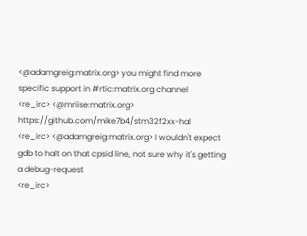<@adamgreig:matrix.org> you might find more specific support in #rtic:matrix.org channel
<re_irc> <@mriise:matrix.org> https://github.com/mike7b4/stm32f2xx-hal
<re_irc> <@adamgreig:matrix.org> I wouldn't expect gdb to halt on that cpsid line, not sure why it's getting a debug-request
<re_irc>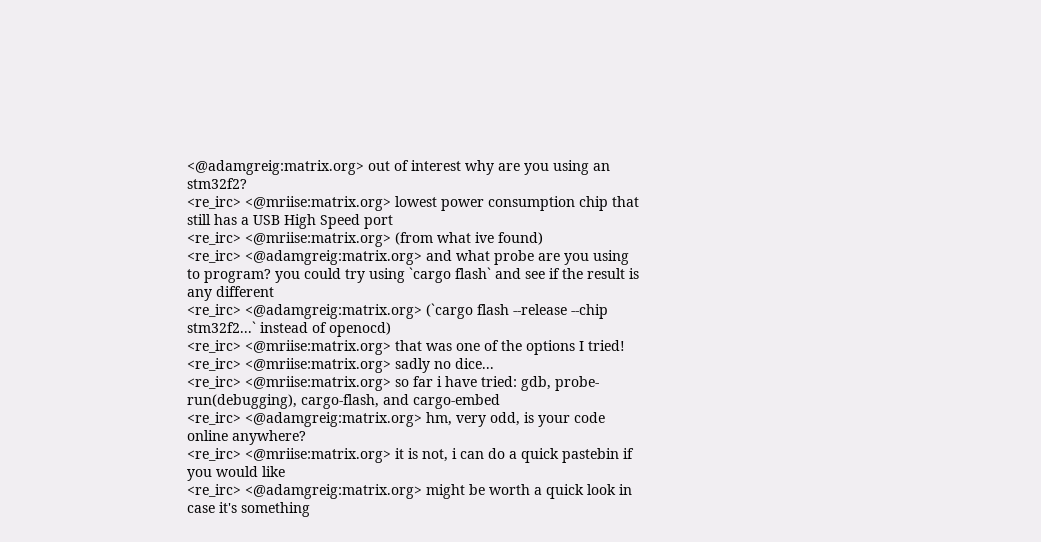<@adamgreig:matrix.org> out of interest why are you using an stm32f2?
<re_irc> <@mriise:matrix.org> lowest power consumption chip that still has a USB High Speed port
<re_irc> <@mriise:matrix.org> (from what ive found)
<re_irc> <@adamgreig:matrix.org> and what probe are you using to program? you could try using `cargo flash` and see if the result is any different
<re_irc> <@adamgreig:matrix.org> (`cargo flash --release --chip stm32f2...` instead of openocd)
<re_irc> <@mriise:matrix.org> that was one of the options I tried!
<re_irc> <@mriise:matrix.org> sadly no dice...
<re_irc> <@mriise:matrix.org> so far i have tried: gdb, probe-run(debugging), cargo-flash, and cargo-embed
<re_irc> <@adamgreig:matrix.org> hm, very odd, is your code online anywhere?
<re_irc> <@mriise:matrix.org> it is not, i can do a quick pastebin if you would like
<re_irc> <@adamgreig:matrix.org> might be worth a quick look in case it's something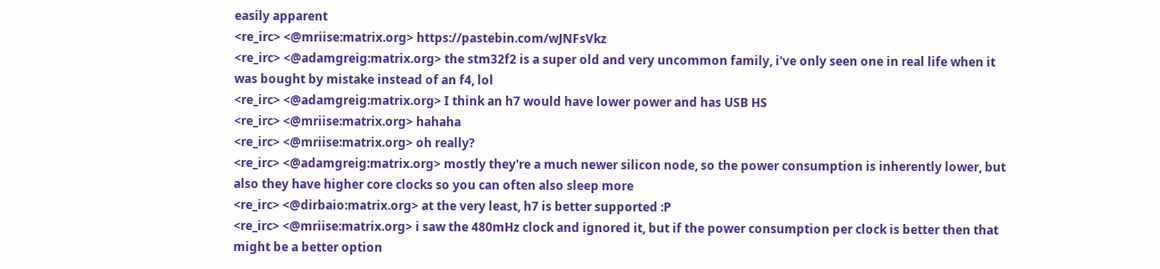easily apparent
<re_irc> <@mriise:matrix.org> https://pastebin.com/wJNFsVkz
<re_irc> <@adamgreig:matrix.org> the stm32f2 is a super old and very uncommon family, i've only seen one in real life when it was bought by mistake instead of an f4, lol
<re_irc> <@adamgreig:matrix.org> I think an h7 would have lower power and has USB HS
<re_irc> <@mriise:matrix.org> hahaha
<re_irc> <@mriise:matrix.org> oh really?
<re_irc> <@adamgreig:matrix.org> mostly they're a much newer silicon node, so the power consumption is inherently lower, but also they have higher core clocks so you can often also sleep more
<re_irc> <@dirbaio:matrix.org> at the very least, h7 is better supported :P
<re_irc> <@mriise:matrix.org> i saw the 480mHz clock and ignored it, but if the power consumption per clock is better then that might be a better option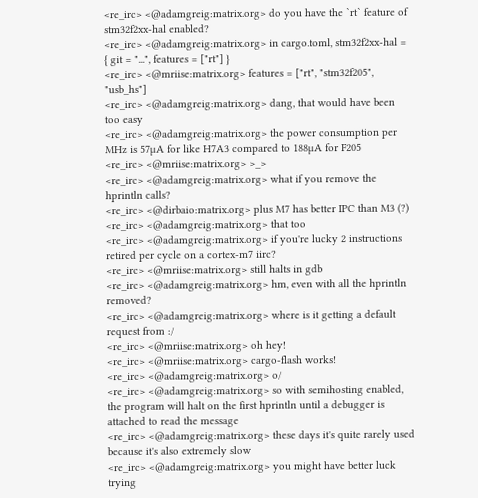<re_irc> <@adamgreig:matrix.org> do you have the `rt` feature of stm32f2xx-hal enabled?
<re_irc> <@adamgreig:matrix.org> in cargo.toml, stm32f2xx-hal = { git = "...", features = ["rt"] }
<re_irc> <@mriise:matrix.org> features = ["rt", "stm32f205", "usb_hs"]
<re_irc> <@adamgreig:matrix.org> dang, that would have been too easy
<re_irc> <@adamgreig:matrix.org> the power consumption per MHz is 57µA for like H7A3 compared to 188µA for F205
<re_irc> <@mriise:matrix.org> >_>
<re_irc> <@adamgreig:matrix.org> what if you remove the hprintln calls?
<re_irc> <@dirbaio:matrix.org> plus M7 has better IPC than M3 (?)
<re_irc> <@adamgreig:matrix.org> that too
<re_irc> <@adamgreig:matrix.org> if you're lucky 2 instructions retired per cycle on a cortex-m7 iirc?
<re_irc> <@mriise:matrix.org> still halts in gdb
<re_irc> <@adamgreig:matrix.org> hm, even with all the hprintln removed?
<re_irc> <@adamgreig:matrix.org> where is it getting a default request from :/
<re_irc> <@mriise:matrix.org> oh hey!
<re_irc> <@mriise:matrix.org> cargo-flash works!
<re_irc> <@adamgreig:matrix.org> o/
<re_irc> <@adamgreig:matrix.org> so with semihosting enabled, the program will halt on the first hprintln until a debugger is attached to read the message
<re_irc> <@adamgreig:matrix.org> these days it's quite rarely used because it's also extremely slow
<re_irc> <@adamgreig:matrix.org> you might have better luck trying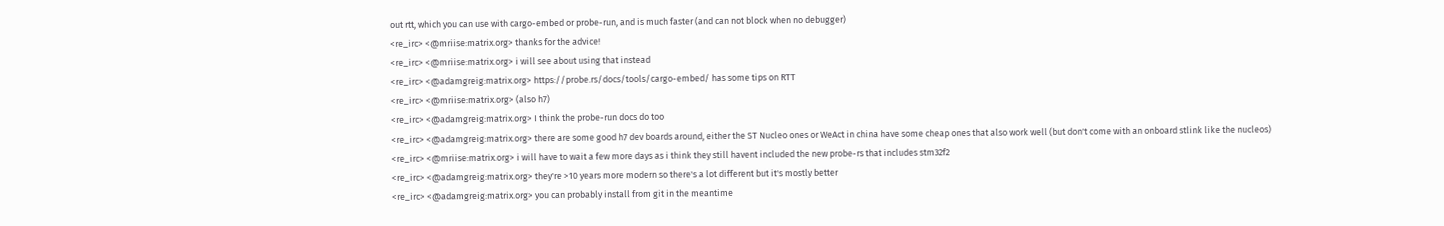out rtt, which you can use with cargo-embed or probe-run, and is much faster (and can not block when no debugger)
<re_irc> <@mriise:matrix.org> thanks for the advice!
<re_irc> <@mriise:matrix.org> i will see about using that instead
<re_irc> <@adamgreig:matrix.org> https://probe.rs/docs/tools/cargo-embed/ has some tips on RTT
<re_irc> <@mriise:matrix.org> (also h7)
<re_irc> <@adamgreig:matrix.org> I think the probe-run docs do too
<re_irc> <@adamgreig:matrix.org> there are some good h7 dev boards around, either the ST Nucleo ones or WeAct in china have some cheap ones that also work well (but don't come with an onboard stlink like the nucleos)
<re_irc> <@mriise:matrix.org> i will have to wait a few more days as i think they still havent included the new probe-rs that includes stm32f2
<re_irc> <@adamgreig:matrix.org> they're >10 years more modern so there's a lot different but it's mostly better
<re_irc> <@adamgreig:matrix.org> you can probably install from git in the meantime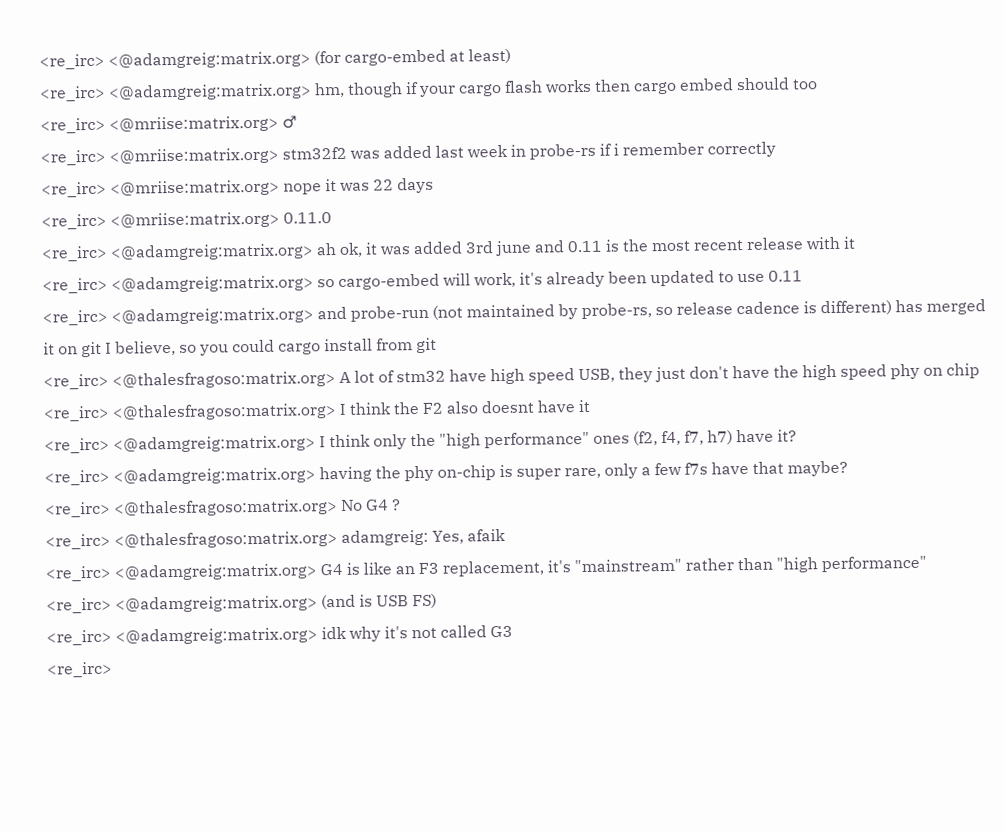<re_irc> <@adamgreig:matrix.org> (for cargo-embed at least)
<re_irc> <@adamgreig:matrix.org> hm, though if your cargo flash works then cargo embed should too
<re_irc> <@mriise:matrix.org> ♂
<re_irc> <@mriise:matrix.org> stm32f2 was added last week in probe-rs if i remember correctly
<re_irc> <@mriise:matrix.org> nope it was 22 days
<re_irc> <@mriise:matrix.org> 0.11.0
<re_irc> <@adamgreig:matrix.org> ah ok, it was added 3rd june and 0.11 is the most recent release with it
<re_irc> <@adamgreig:matrix.org> so cargo-embed will work, it's already been updated to use 0.11
<re_irc> <@adamgreig:matrix.org> and probe-run (not maintained by probe-rs, so release cadence is different) has merged it on git I believe, so you could cargo install from git
<re_irc> <@thalesfragoso:matrix.org> A lot of stm32 have high speed USB, they just don't have the high speed phy on chip
<re_irc> <@thalesfragoso:matrix.org> I think the F2 also doesnt have it
<re_irc> <@adamgreig:matrix.org> I think only the "high performance" ones (f2, f4, f7, h7) have it?
<re_irc> <@adamgreig:matrix.org> having the phy on-chip is super rare, only a few f7s have that maybe?
<re_irc> <@thalesfragoso:matrix.org> No G4 ?
<re_irc> <@thalesfragoso:matrix.org> adamgreig: Yes, afaik
<re_irc> <@adamgreig:matrix.org> G4 is like an F3 replacement, it's "mainstream" rather than "high performance"
<re_irc> <@adamgreig:matrix.org> (and is USB FS)
<re_irc> <@adamgreig:matrix.org> idk why it's not called G3
<re_irc>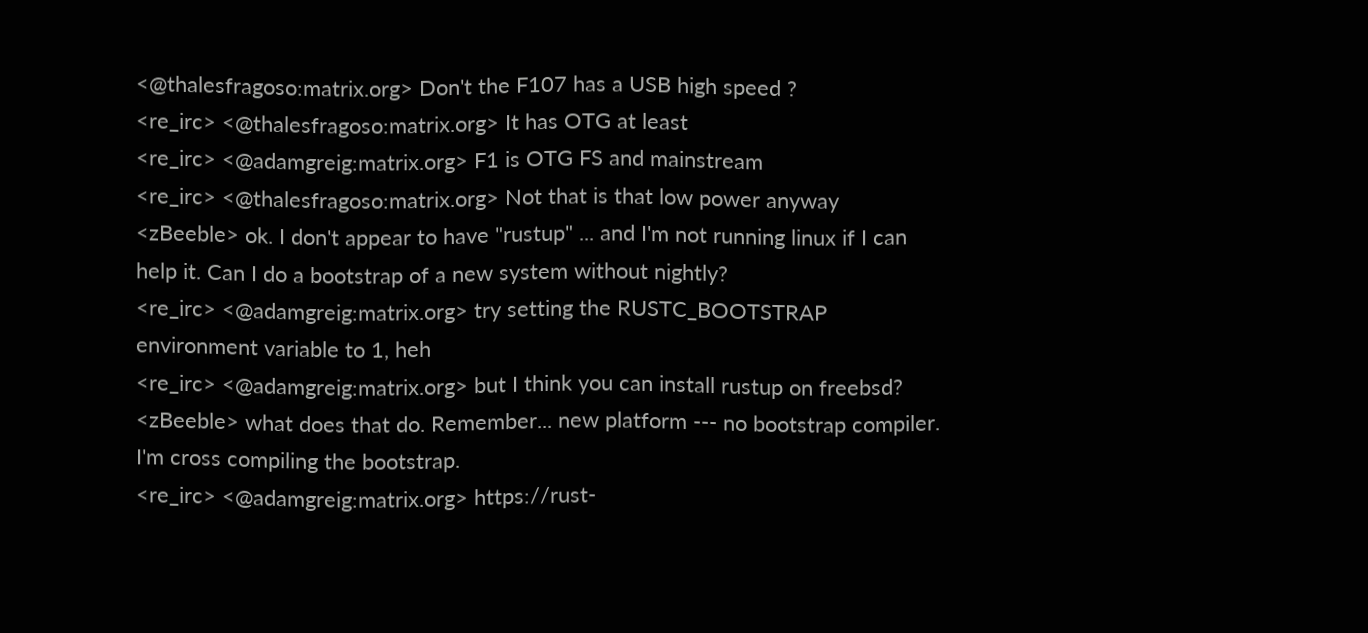<@thalesfragoso:matrix.org> Don't the F107 has a USB high speed ?
<re_irc> <@thalesfragoso:matrix.org> It has OTG at least
<re_irc> <@adamgreig:matrix.org> F1 is OTG FS and mainstream
<re_irc> <@thalesfragoso:matrix.org> Not that is that low power anyway
<zBeeble> ok. I don't appear to have "rustup" ... and I'm not running linux if I can help it. Can I do a bootstrap of a new system without nightly?
<re_irc> <@adamgreig:matrix.org> try setting the RUSTC_BOOTSTRAP environment variable to 1, heh
<re_irc> <@adamgreig:matrix.org> but I think you can install rustup on freebsd?
<zBeeble> what does that do. Remember... new platform --- no bootstrap compiler. I'm cross compiling the bootstrap.
<re_irc> <@adamgreig:matrix.org> https://rust-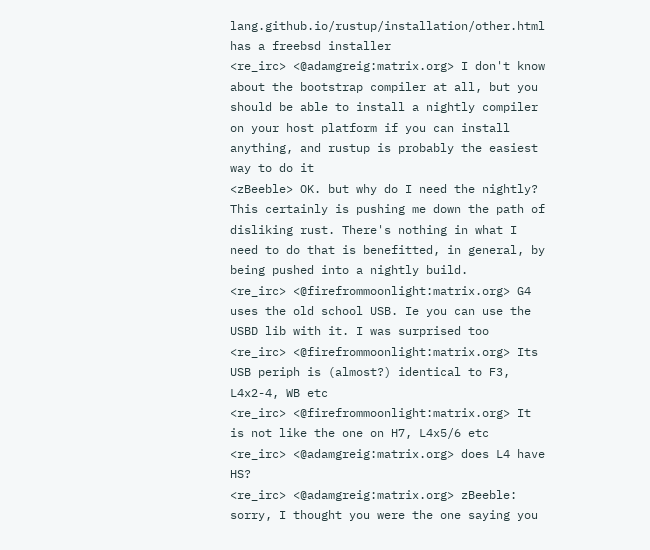lang.github.io/rustup/installation/other.html has a freebsd installer
<re_irc> <@adamgreig:matrix.org> I don't know about the bootstrap compiler at all, but you should be able to install a nightly compiler on your host platform if you can install anything, and rustup is probably the easiest way to do it
<zBeeble> OK. but why do I need the nightly? This certainly is pushing me down the path of disliking rust. There's nothing in what I need to do that is benefitted, in general, by being pushed into a nightly build.
<re_irc> <@firefrommoonlight:matrix.org> G4 uses the old school USB. Ie you can use the USBD lib with it. I was surprised too
<re_irc> <@firefrommoonlight:matrix.org> Its USB periph is (almost?) identical to F3, L4x2-4, WB etc
<re_irc> <@firefrommoonlight:matrix.org> It is not like the one on H7, L4x5/6 etc
<re_irc> <@adamgreig:matrix.org> does L4 have HS?
<re_irc> <@adamgreig:matrix.org> zBeeble: sorry, I thought you were the one saying you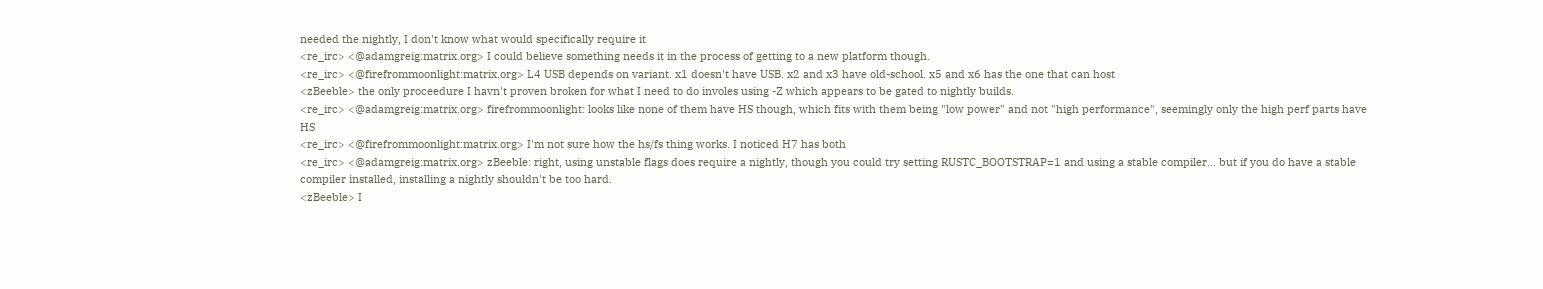needed the nightly, I don't know what would specifically require it
<re_irc> <@adamgreig:matrix.org> I could believe something needs it in the process of getting to a new platform though.
<re_irc> <@firefrommoonlight:matrix.org> L4 USB depends on variant. x1 doesn't have USB. x2 and x3 have old-school. x5 and x6 has the one that can host
<zBeeble> the only proceedure I havn't proven broken for what I need to do involes using -Z which appears to be gated to nightly builds.
<re_irc> <@adamgreig:matrix.org> firefrommoonlight: looks like none of them have HS though, which fits with them being "low power" and not "high performance", seemingly only the high perf parts have HS
<re_irc> <@firefrommoonlight:matrix.org> I'm not sure how the hs/fs thing works. I noticed H7 has both
<re_irc> <@adamgreig:matrix.org> zBeeble: right, using unstable flags does require a nightly, though you could try setting RUSTC_BOOTSTRAP=1 and using a stable compiler... but if you do have a stable compiler installed, installing a nightly shouldn't be too hard.
<zBeeble> I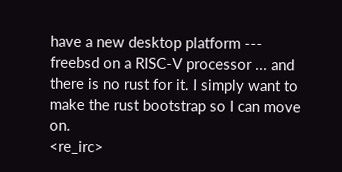have a new desktop platform --- freebsd on a RISC-V processor ... and there is no rust for it. I simply want to make the rust bootstrap so I can move on.
<re_irc>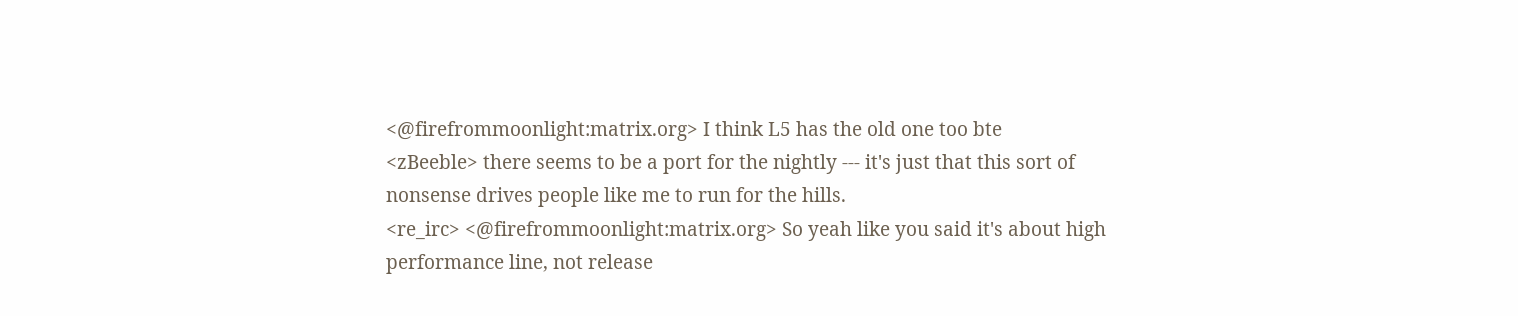<@firefrommoonlight:matrix.org> I think L5 has the old one too bte
<zBeeble> there seems to be a port for the nightly --- it's just that this sort of nonsense drives people like me to run for the hills.
<re_irc> <@firefrommoonlight:matrix.org> So yeah like you said it's about high performance line, not release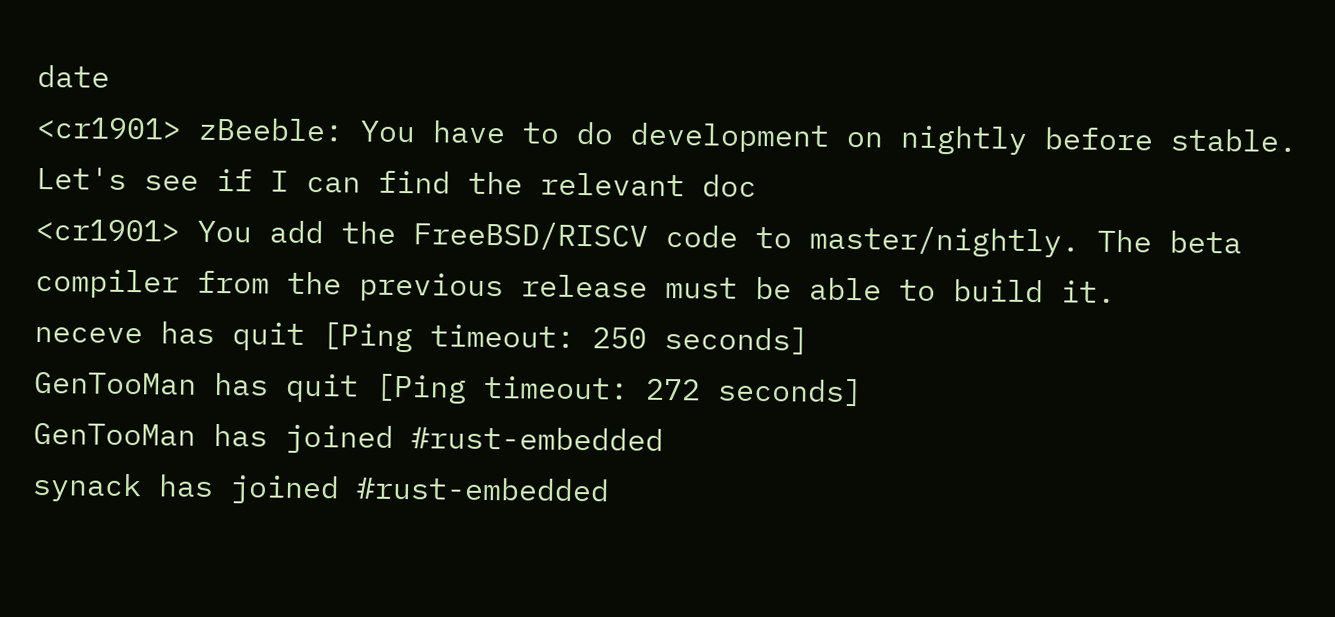date
<cr1901> zBeeble: You have to do development on nightly before stable. Let's see if I can find the relevant doc
<cr1901> You add the FreeBSD/RISCV code to master/nightly. The beta compiler from the previous release must be able to build it.
neceve has quit [Ping timeout: 250 seconds]
GenTooMan has quit [Ping timeout: 272 seconds]
GenTooMan has joined #rust-embedded
synack has joined #rust-embedded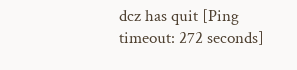dcz has quit [Ping timeout: 272 seconds]